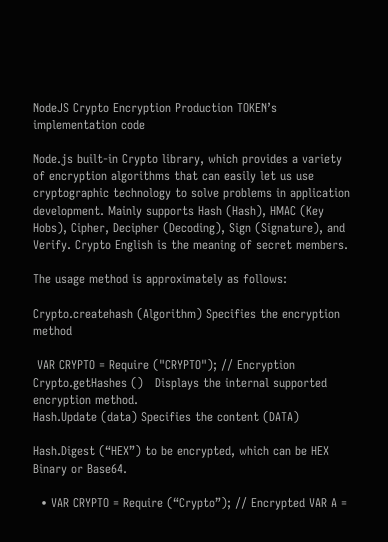NodeJS Crypto Encryption Production TOKEN’s implementation code

Node.js built-in Crypto library, which provides a variety of encryption algorithms that can easily let us use cryptographic technology to solve problems in application development. Mainly supports Hash (Hash), HMAC (Key Hobs), Cipher, Decipher (Decoding), Sign (Signature), and Verify. Crypto English is the meaning of secret members.

The usage method is approximately as follows:

Crypto.createhash (Algorithm) Specifies the encryption method

 VAR CRYPTO = Require ("CRYPTO"); // Encryption Crypto.getHashes ()   Displays the internal supported encryption method.
Hash.Update (data) Specifies the content (DATA)

Hash.Digest (“HEX”) to be encrypted, which can be HEX Binary or Base64.

  • VAR CRYPTO = Require (“Crypto”); // Encrypted VAR A =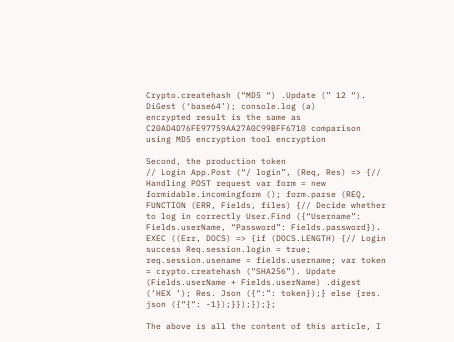Crypto.createhash (“MD5 “) .Update (” 12 “). DiGest (‘base64’); console.log (a)
encrypted result is the same as C20AD4D76FE97759AA27A0C99BFF6710 comparison using MD5 encryption tool encryption

Second, the production token
// Login App.Post (“/ login”, (Req, Res) => {// Handling POST request var form = new formidable.incomingform (); form.parse (REQ, FUNCTION (ERR, Fields, files) {// Decide whether to log in correctly User.Find ({“Username”: Fields.userName, “Password”: Fields.password}). EXEC ((Err, DOCS) => {if (DOCS.LENGTH) {// Login success Req.session.login = true; req.session.usename = fields.username; var token = crypto.createhash (“SHA256”). Update (Fields.userName + Fields.userName) .digest (‘HEX ‘); Res. Json ({“:”: token});} else {res. json ({“{“: -1});}});});};

The above is all the content of this article, I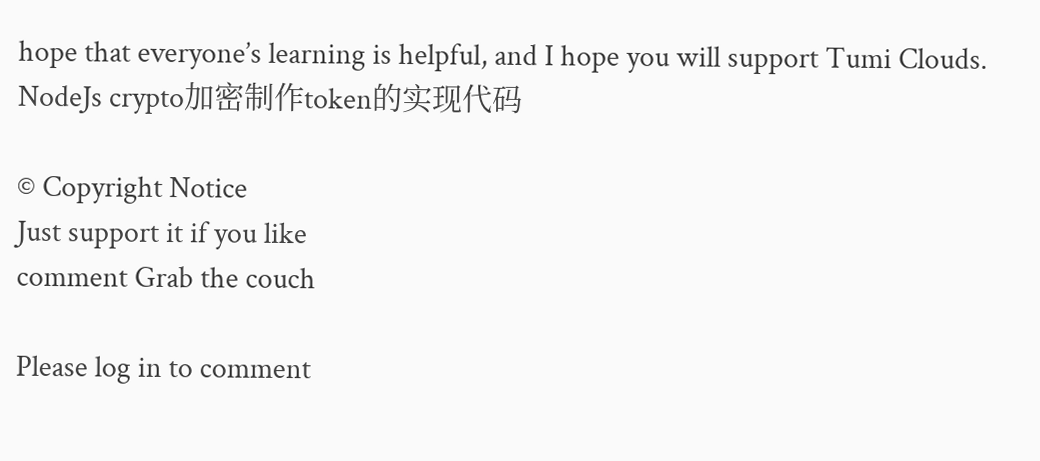hope that everyone’s learning is helpful, and I hope you will support Tumi Clouds. NodeJs crypto加密制作token的实现代码

© Copyright Notice
Just support it if you like
comment Grab the couch

Please log in to comment